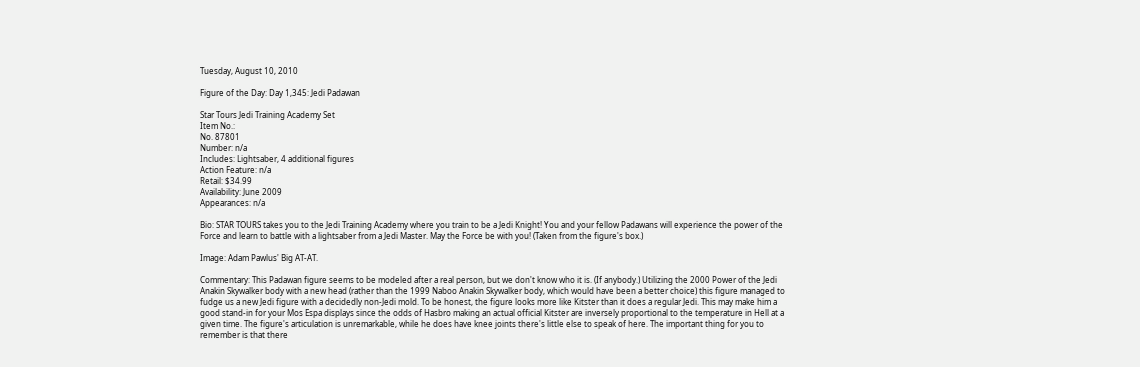Tuesday, August 10, 2010

Figure of the Day: Day 1,345: Jedi Padawan

Star Tours Jedi Training Academy Set
Item No.:
No. 87801
Number: n/a
Includes: Lightsaber, 4 additional figures
Action Feature: n/a
Retail: $34.99
Availability: June 2009
Appearances: n/a

Bio: STAR TOURS takes you to the Jedi Training Academy where you train to be a Jedi Knight! You and your fellow Padawans will experience the power of the Force and learn to battle with a lightsaber from a Jedi Master. May the Force be with you! (Taken from the figure's box.)

Image: Adam Pawlus' Big AT-AT.

Commentary: This Padawan figure seems to be modeled after a real person, but we don't know who it is. (If anybody.) Utilizing the 2000 Power of the Jedi Anakin Skywalker body with a new head (rather than the 1999 Naboo Anakin Skywalker body, which would have been a better choice) this figure managed to fudge us a new Jedi figure with a decidedly non-Jedi mold. To be honest, the figure looks more like Kitster than it does a regular Jedi. This may make him a good stand-in for your Mos Espa displays since the odds of Hasbro making an actual official Kitster are inversely proportional to the temperature in Hell at a given time. The figure's articulation is unremarkable, while he does have knee joints there's little else to speak of here. The important thing for you to remember is that there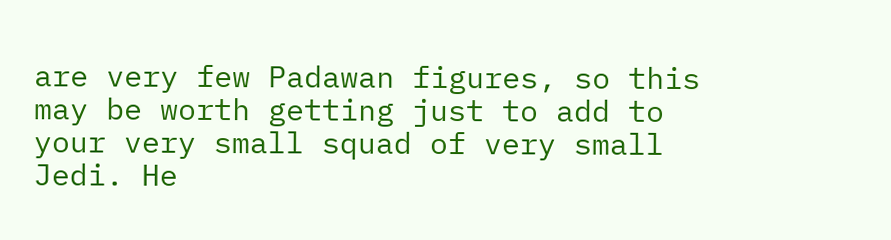are very few Padawan figures, so this may be worth getting just to add to your very small squad of very small Jedi. He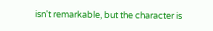isn't remarkable, but the character is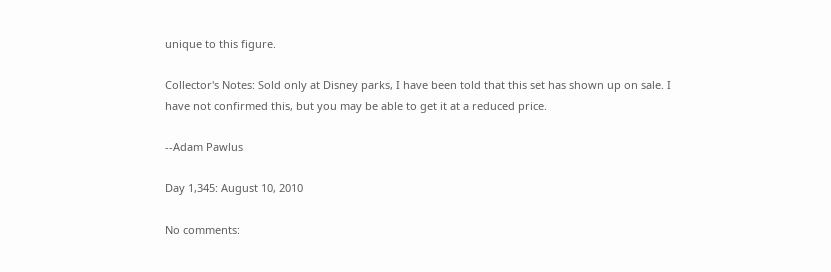unique to this figure.

Collector's Notes: Sold only at Disney parks, I have been told that this set has shown up on sale. I have not confirmed this, but you may be able to get it at a reduced price.

--Adam Pawlus

Day 1,345: August 10, 2010

No comments: